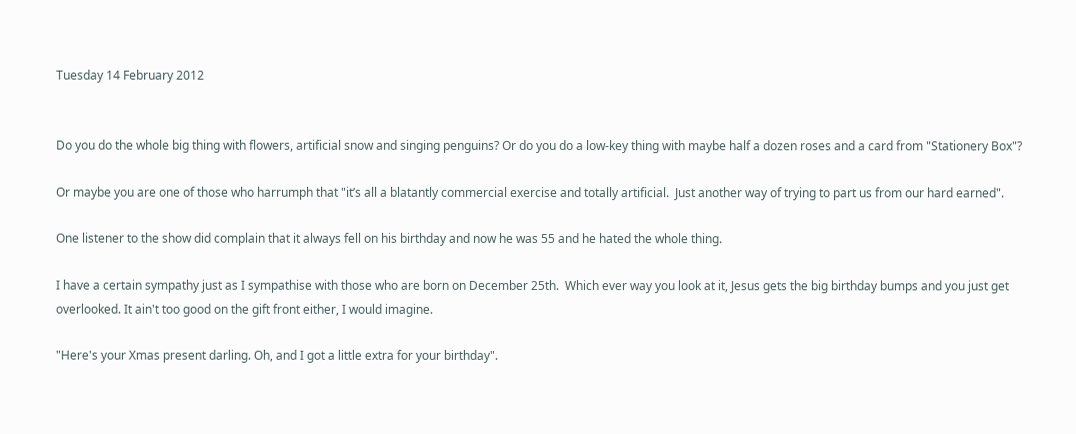Tuesday 14 February 2012


Do you do the whole big thing with flowers, artificial snow and singing penguins? Or do you do a low-key thing with maybe half a dozen roses and a card from "Stationery Box"?

Or maybe you are one of those who harrumph that "it’s all a blatantly commercial exercise and totally artificial.  Just another way of trying to part us from our hard earned".

One listener to the show did complain that it always fell on his birthday and now he was 55 and he hated the whole thing.

I have a certain sympathy just as I sympathise with those who are born on December 25th.  Which ever way you look at it, Jesus gets the big birthday bumps and you just get overlooked. It ain't too good on the gift front either, I would imagine.

"Here's your Xmas present darling. Oh, and I got a little extra for your birthday".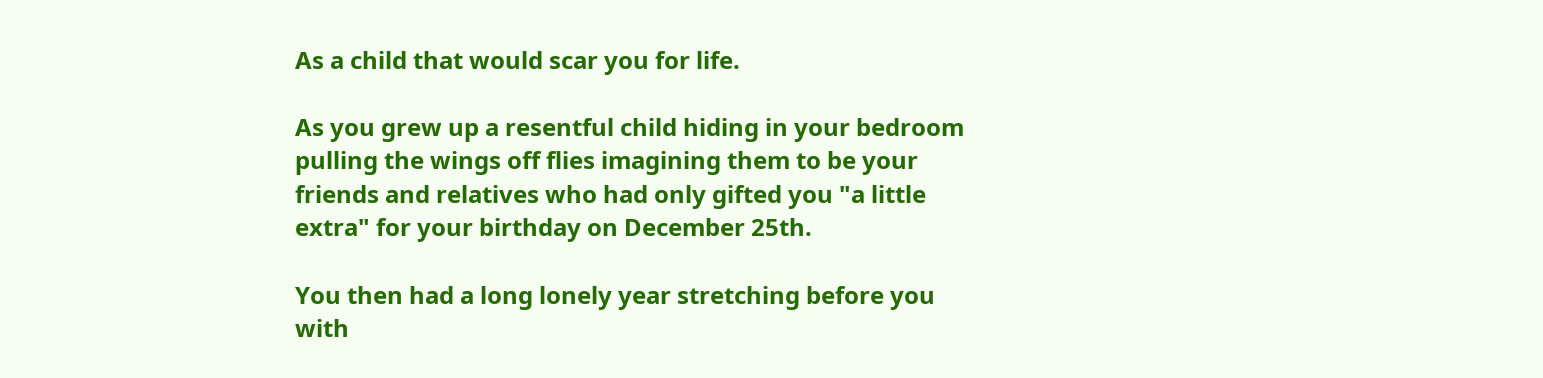As a child that would scar you for life.

As you grew up a resentful child hiding in your bedroom pulling the wings off flies imagining them to be your friends and relatives who had only gifted you "a little extra" for your birthday on December 25th.

You then had a long lonely year stretching before you with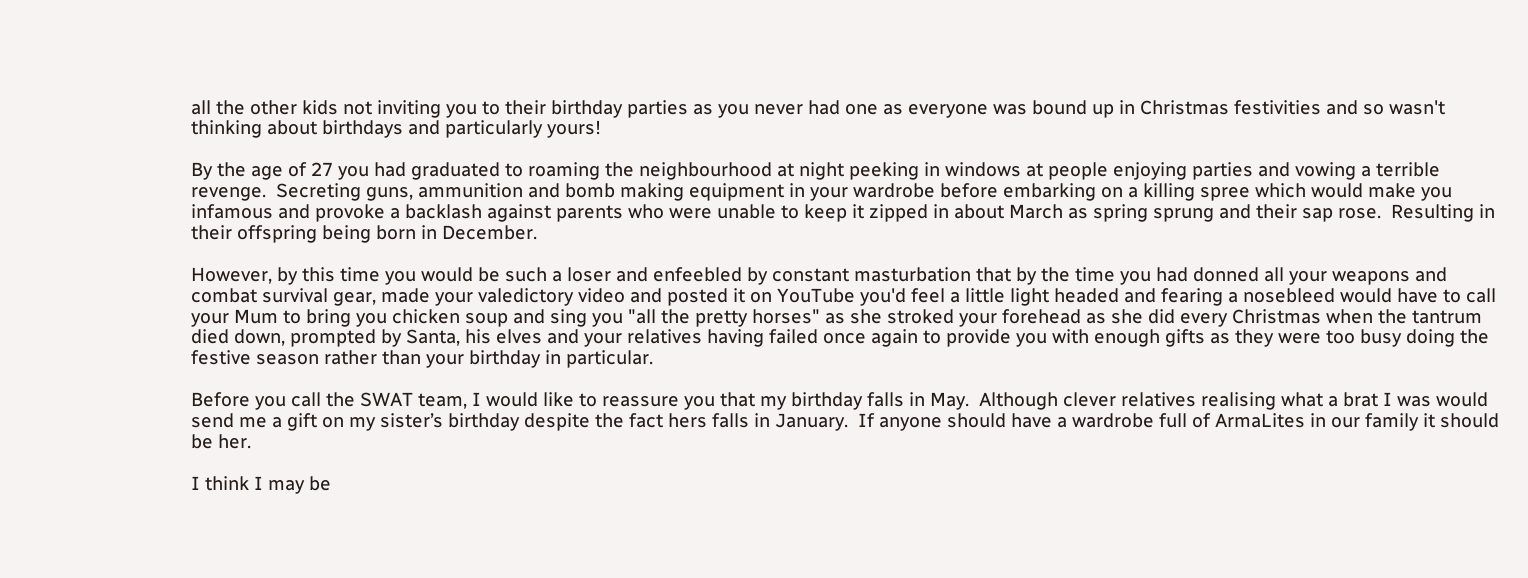all the other kids not inviting you to their birthday parties as you never had one as everyone was bound up in Christmas festivities and so wasn't thinking about birthdays and particularly yours!

By the age of 27 you had graduated to roaming the neighbourhood at night peeking in windows at people enjoying parties and vowing a terrible revenge.  Secreting guns, ammunition and bomb making equipment in your wardrobe before embarking on a killing spree which would make you infamous and provoke a backlash against parents who were unable to keep it zipped in about March as spring sprung and their sap rose.  Resulting in their offspring being born in December.

However, by this time you would be such a loser and enfeebled by constant masturbation that by the time you had donned all your weapons and combat survival gear, made your valedictory video and posted it on YouTube you'd feel a little light headed and fearing a nosebleed would have to call your Mum to bring you chicken soup and sing you "all the pretty horses" as she stroked your forehead as she did every Christmas when the tantrum died down, prompted by Santa, his elves and your relatives having failed once again to provide you with enough gifts as they were too busy doing the festive season rather than your birthday in particular.

Before you call the SWAT team, I would like to reassure you that my birthday falls in May.  Although clever relatives realising what a brat I was would send me a gift on my sister’s birthday despite the fact hers falls in January.  If anyone should have a wardrobe full of ArmaLites in our family it should be her.

I think I may be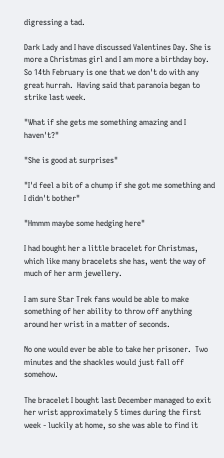digressing a tad.

Dark Lady and I have discussed Valentines Day. She is more a Christmas girl and I am more a birthday boy. So 14th February is one that we don't do with any great hurrah.  Having said that paranoia began to strike last week.

"What if she gets me something amazing and I haven't?"

"She is good at surprises"

"I'd feel a bit of a chump if she got me something and I didn't bother"

"Hmmm maybe some hedging here"

I had bought her a little bracelet for Christmas, which like many bracelets she has, went the way of much of her arm jewellery.

I am sure Star Trek fans would be able to make something of her ability to throw off anything around her wrist in a matter of seconds.

No one would ever be able to take her prisoner.  Two minutes and the shackles would just fall off somehow.

The bracelet I bought last December managed to exit her wrist approximately 5 times during the first week - luckily at home, so she was able to find it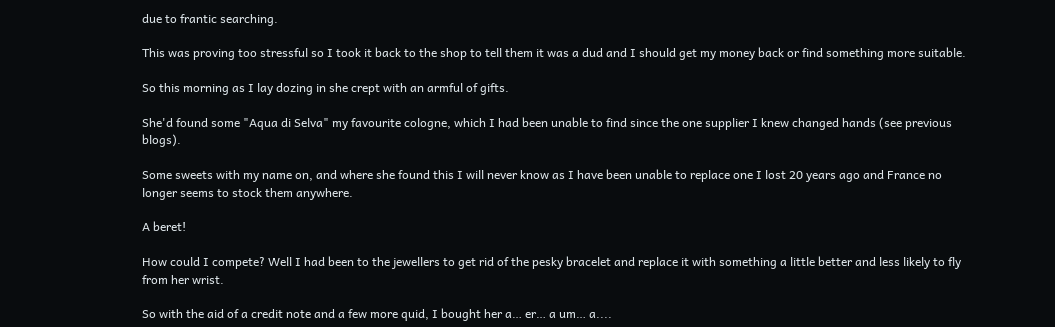due to frantic searching.

This was proving too stressful so I took it back to the shop to tell them it was a dud and I should get my money back or find something more suitable.

So this morning as I lay dozing in she crept with an armful of gifts.

She'd found some "Aqua di Selva" my favourite cologne, which I had been unable to find since the one supplier I knew changed hands (see previous blogs).

Some sweets with my name on, and where she found this I will never know as I have been unable to replace one I lost 20 years ago and France no longer seems to stock them anywhere.

A beret!

How could I compete? Well I had been to the jewellers to get rid of the pesky bracelet and replace it with something a little better and less likely to fly from her wrist.

So with the aid of a credit note and a few more quid, I bought her a… er… a um… a....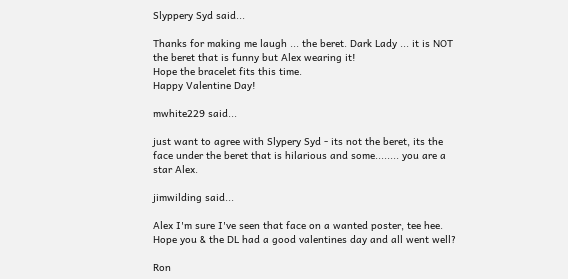Slyppery Syd said...

Thanks for making me laugh ... the beret. Dark Lady ... it is NOT the beret that is funny but Alex wearing it!
Hope the bracelet fits this time.
Happy Valentine Day!

mwhite229 said...

just want to agree with Slypery Syd - its not the beret, its the face under the beret that is hilarious and some........ you are a star Alex.

jimwilding said...

Alex I'm sure I've seen that face on a wanted poster, tee hee. Hope you & the DL had a good valentines day and all went well?

Ron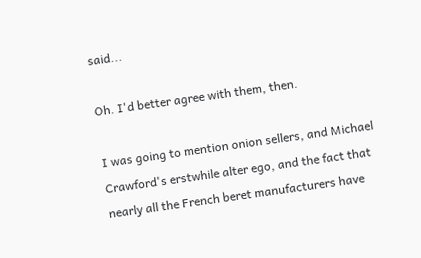said...

Oh. I'd better agree with them, then.

I was going to mention onion sellers, and Michael Crawford's erstwhile alter ego, and the fact that nearly all the French beret manufacturers have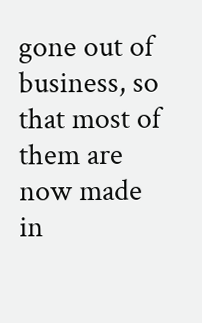gone out of business, so that most of them are now made in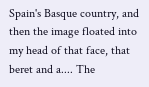Spain's Basque country, and then the image floated into my head of that face, that beret and a.... The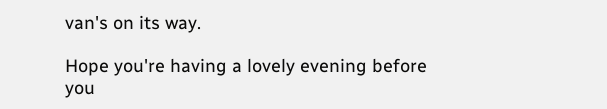van's on its way.

Hope you're having a lovely evening before you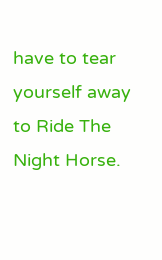have to tear yourself away to Ride The Night Horse.